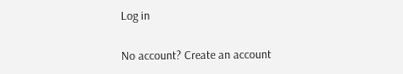Log in

No account? Create an account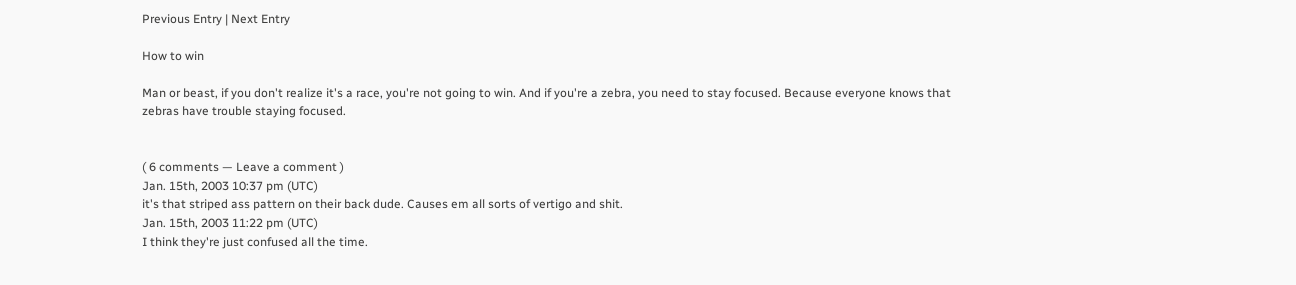Previous Entry | Next Entry

How to win

Man or beast, if you don't realize it's a race, you're not going to win. And if you're a zebra, you need to stay focused. Because everyone knows that zebras have trouble staying focused.


( 6 comments — Leave a comment )
Jan. 15th, 2003 10:37 pm (UTC)
it's that striped ass pattern on their back dude. Causes em all sorts of vertigo and shit.
Jan. 15th, 2003 11:22 pm (UTC)
I think they're just confused all the time.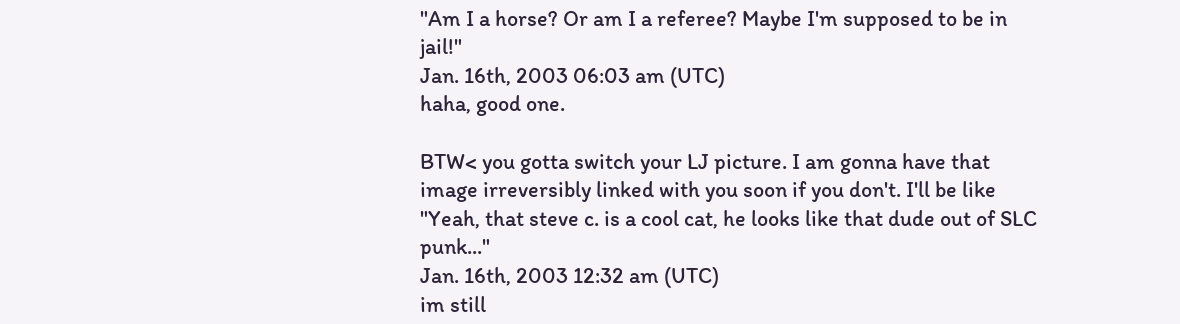"Am I a horse? Or am I a referee? Maybe I'm supposed to be in jail!"
Jan. 16th, 2003 06:03 am (UTC)
haha, good one.

BTW< you gotta switch your LJ picture. I am gonna have that image irreversibly linked with you soon if you don't. I'll be like "Yeah, that steve c. is a cool cat, he looks like that dude out of SLC punk..."
Jan. 16th, 2003 12:32 am (UTC)
im still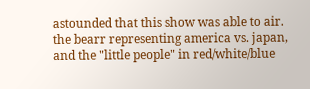astounded that this show was able to air. the bearr representing america vs. japan, and the "little people" in red/white/blue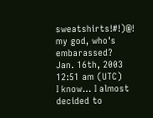sweatshirts!#!)@! my god, who's embarassed?
Jan. 16th, 2003 12:51 am (UTC)
I know... I almost decided to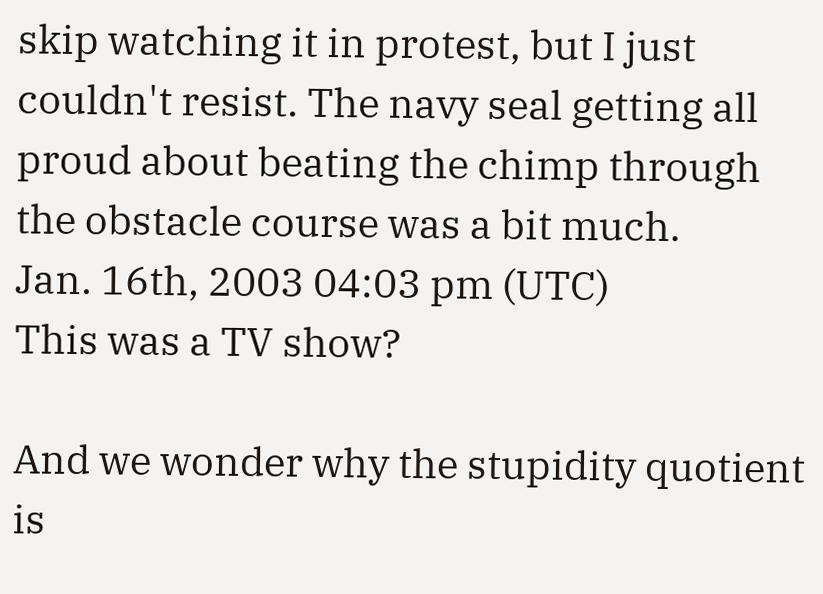skip watching it in protest, but I just couldn't resist. The navy seal getting all proud about beating the chimp through the obstacle course was a bit much.
Jan. 16th, 2003 04:03 pm (UTC)
This was a TV show?

And we wonder why the stupidity quotient is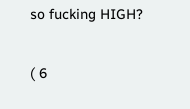so fucking HIGH?

( 6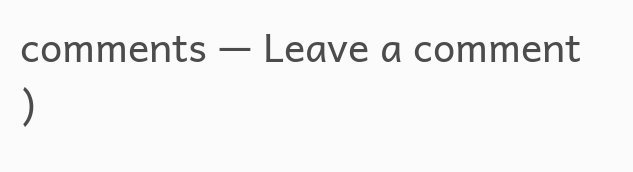comments — Leave a comment )